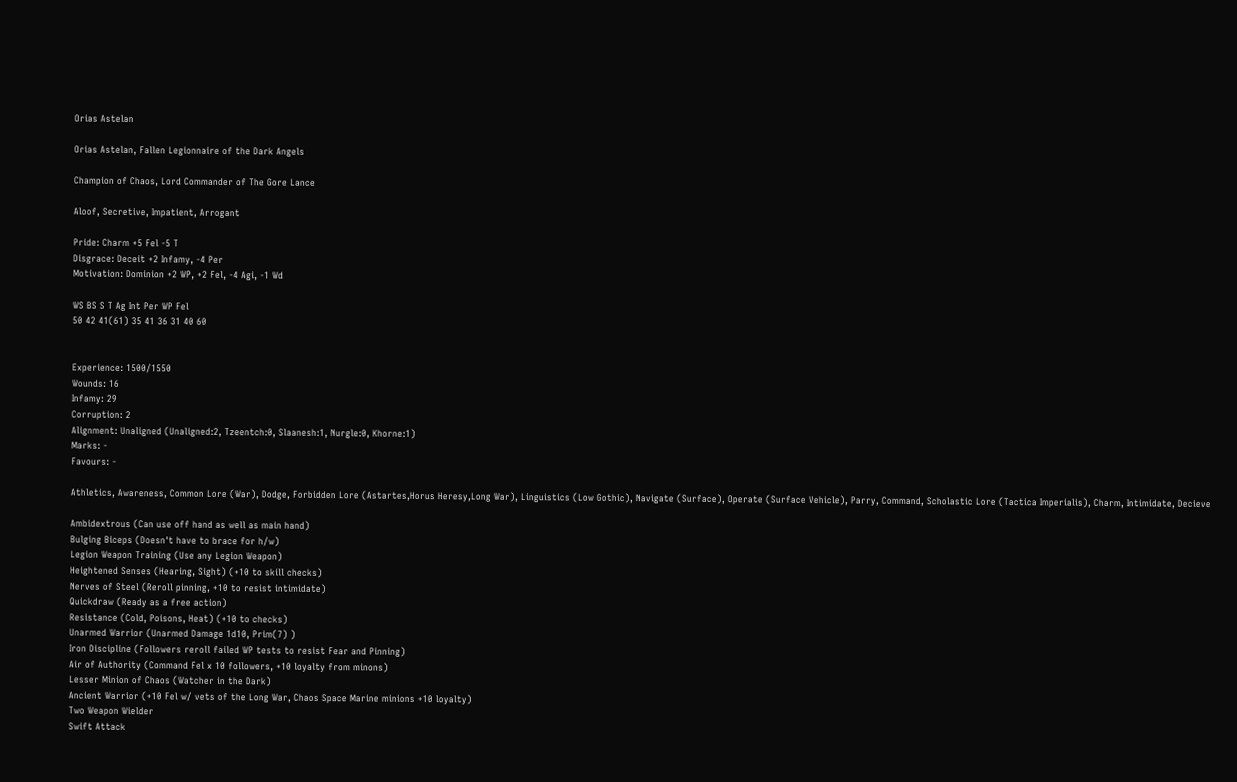Orias Astelan

Orias Astelan, Fallen Legionnaire of the Dark Angels

Champion of Chaos, Lord Commander of The Gore Lance

Aloof, Secretive, Impatient, Arrogant

Pride: Charm +5 Fel -5 T
Disgrace: Deceit +2 Infamy, -4 Per
Motivation: Dominion +2 WP, +2 Fel, -4 Agi, -1 Wd

WS BS S T Ag Int Per WP Fel
50 42 41(61) 35 41 36 31 40 60


Experience: 1500/1550
Wounds: 16
Infamy: 29
Corruption: 2
Alignment: Unaligned (Unaligned:2, Tzeentch:0, Slaanesh:1, Nurgle:0, Khorne:1)
Marks: -
Favours: -

Athletics, Awareness, Common Lore (War), Dodge, Forbidden Lore (Astartes,Horus Heresy,Long War), Linguistics (Low Gothic), Navigate (Surface), Operate (Surface Vehicle), Parry, Command, Scholastic Lore (Tactica Imperialis), Charm, Intimidate, Decieve

Ambidextrous (Can use off hand as well as main hand)
Bulging Biceps (Doesn't have to brace for h/w)
Legion Weapon Training (Use any Legion Weapon)
Heightened Senses (Hearing, Sight) (+10 to skill checks)
Nerves of Steel (Reroll pinning, +10 to resist intimidate)
Quickdraw (Ready as a free action)
Resistance (Cold, Poisons, Heat) (+10 to checks)
Unarmed Warrior (Unarmed Damage 1d10, Prim(7) )
Iron Discipline (Followers reroll failed WP tests to resist Fear and Pinning)
Air of Authority (Command Fel x 10 followers, +10 loyalty from minons)
Lesser Minion of Chaos (Watcher in the Dark)
Ancient Warrior (+10 Fel w/ vets of the Long War, Chaos Space Marine minions +10 loyalty)
Two Weapon Wielder
Swift Attack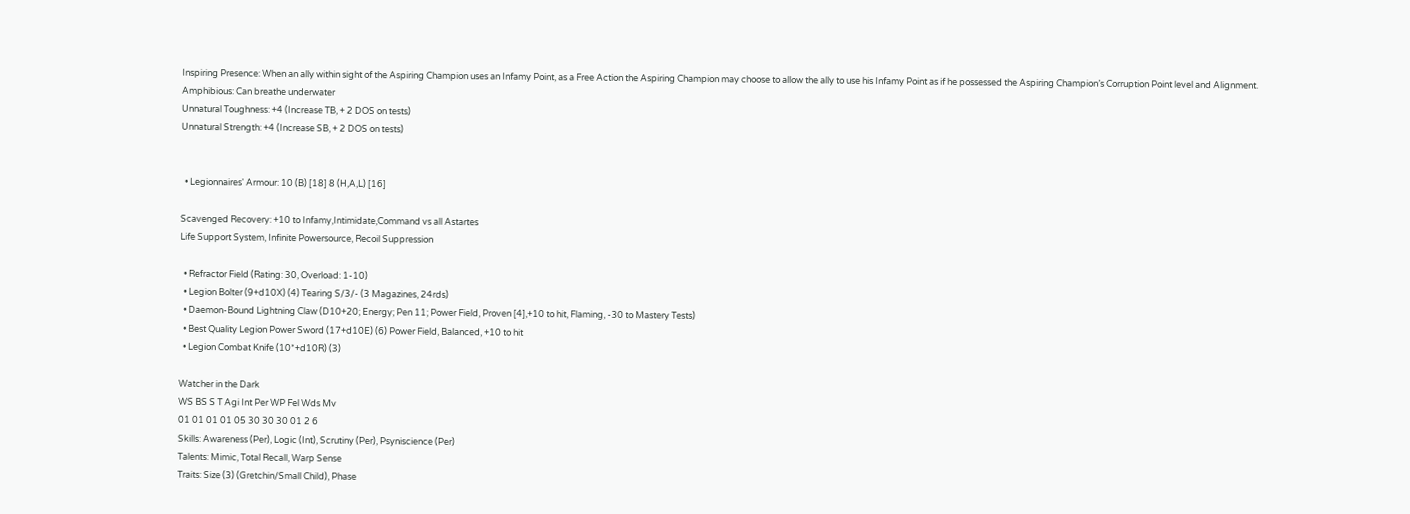Inspiring Presence: When an ally within sight of the Aspiring Champion uses an Infamy Point, as a Free Action the Aspiring Champion may choose to allow the ally to use his Infamy Point as if he possessed the Aspiring Champion’s Corruption Point level and Alignment.
Amphibious: Can breathe underwater
Unnatural Toughness: +4 (Increase TB, + 2 DOS on tests)
Unnatural Strength: +4 (Increase SB, + 2 DOS on tests)


  • Legionnaires' Armour: 10 (B) [18] 8 (H,A,L) [16]

Scavenged Recovery: +10 to Infamy,Intimidate,Command vs all Astartes
Life Support System, Infinite Powersource, Recoil Suppression

  • Refractor Field (Rating: 30, Overload: 1-10)
  • Legion Bolter (9+d10X) (4) Tearing S/3/- (3 Magazines, 24rds)
  • Daemon-Bound Lightning Claw (D10+20; Energy; Pen 11; Power Field, Proven [4],+10 to hit, Flaming, -30 to Mastery Tests)
  • Best Quality Legion Power Sword (17+d10E) (6) Power Field, Balanced, +10 to hit
  • Legion Combat Knife (10*+d10R) (3)

Watcher in the Dark
WS BS S T Agi Int Per WP Fel Wds Mv
01 01 01 01 05 30 30 30 01 2 6
Skills: Awareness (Per), Logic (Int), Scrutiny (Per), Psyniscience (Per)
Talents: Mimic, Total Recall, Warp Sense
Traits: Size (3) (Gretchin/Small Child), Phase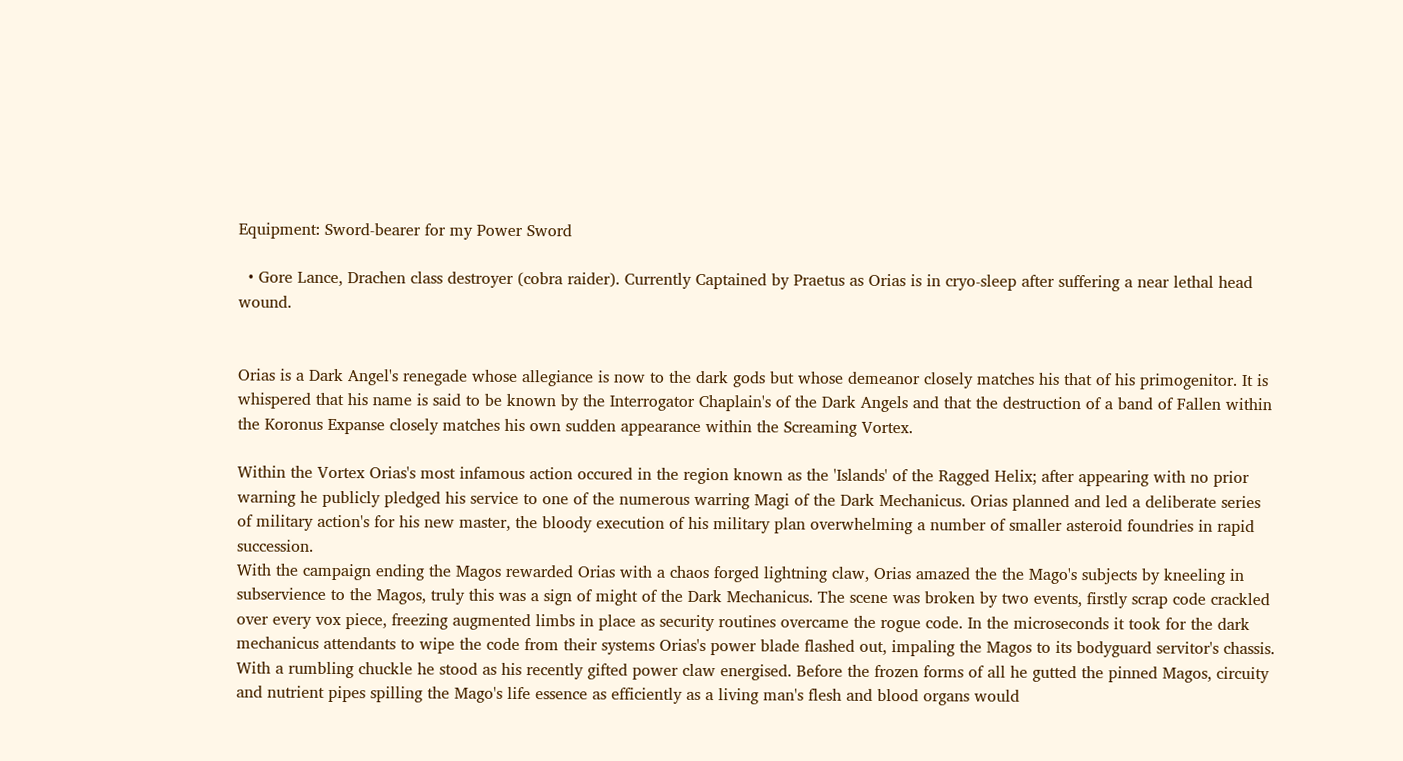Equipment: Sword-bearer for my Power Sword

  • Gore Lance, Drachen class destroyer (cobra raider). Currently Captained by Praetus as Orias is in cryo-sleep after suffering a near lethal head wound.


Orias is a Dark Angel's renegade whose allegiance is now to the dark gods but whose demeanor closely matches his that of his primogenitor. It is whispered that his name is said to be known by the Interrogator Chaplain's of the Dark Angels and that the destruction of a band of Fallen within the Koronus Expanse closely matches his own sudden appearance within the Screaming Vortex.

Within the Vortex Orias's most infamous action occured in the region known as the 'Islands' of the Ragged Helix; after appearing with no prior warning he publicly pledged his service to one of the numerous warring Magi of the Dark Mechanicus. Orias planned and led a deliberate series of military action's for his new master, the bloody execution of his military plan overwhelming a number of smaller asteroid foundries in rapid succession.
With the campaign ending the Magos rewarded Orias with a chaos forged lightning claw, Orias amazed the the Mago's subjects by kneeling in subservience to the Magos, truly this was a sign of might of the Dark Mechanicus. The scene was broken by two events, firstly scrap code crackled over every vox piece, freezing augmented limbs in place as security routines overcame the rogue code. In the microseconds it took for the dark mechanicus attendants to wipe the code from their systems Orias's power blade flashed out, impaling the Magos to its bodyguard servitor's chassis. With a rumbling chuckle he stood as his recently gifted power claw energised. Before the frozen forms of all he gutted the pinned Magos, circuity and nutrient pipes spilling the Mago's life essence as efficiently as a living man's flesh and blood organs would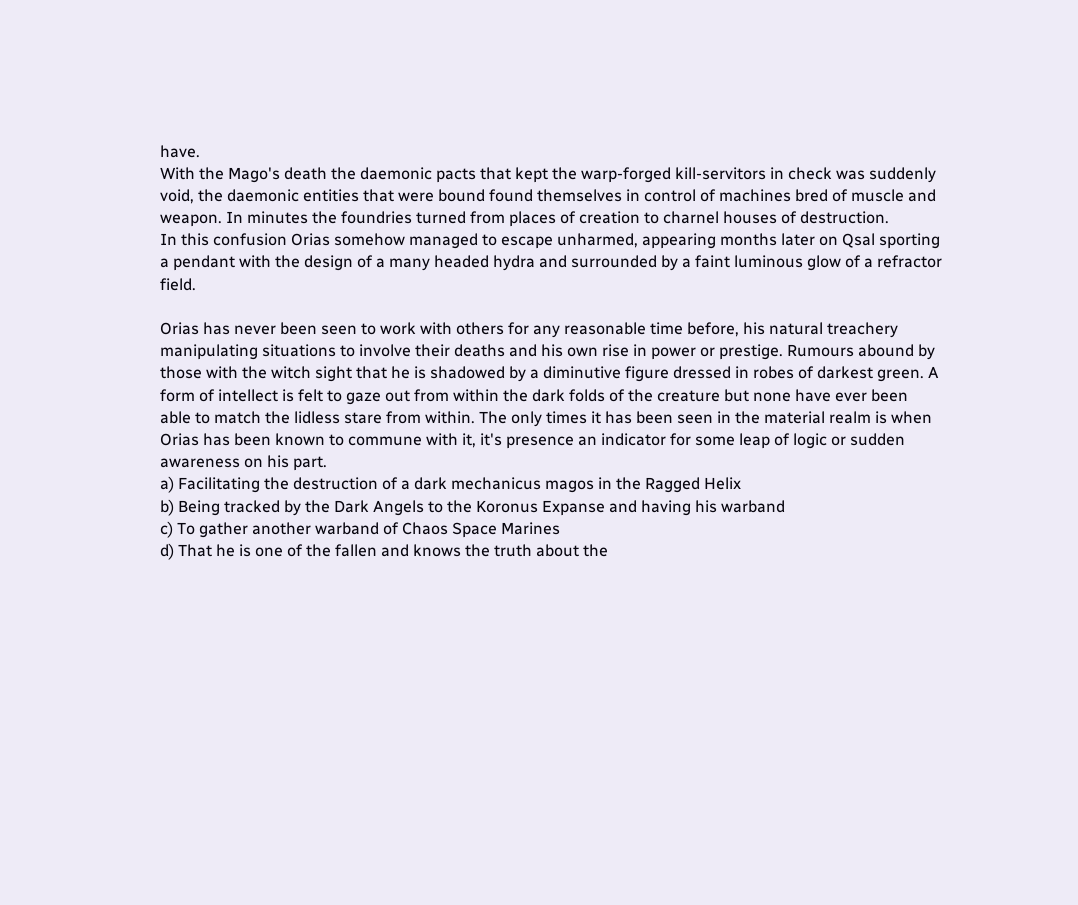have.
With the Mago's death the daemonic pacts that kept the warp-forged kill-servitors in check was suddenly void, the daemonic entities that were bound found themselves in control of machines bred of muscle and weapon. In minutes the foundries turned from places of creation to charnel houses of destruction.
In this confusion Orias somehow managed to escape unharmed, appearing months later on Qsal sporting a pendant with the design of a many headed hydra and surrounded by a faint luminous glow of a refractor field.

Orias has never been seen to work with others for any reasonable time before, his natural treachery manipulating situations to involve their deaths and his own rise in power or prestige. Rumours abound by those with the witch sight that he is shadowed by a diminutive figure dressed in robes of darkest green. A form of intellect is felt to gaze out from within the dark folds of the creature but none have ever been able to match the lidless stare from within. The only times it has been seen in the material realm is when Orias has been known to commune with it, it's presence an indicator for some leap of logic or sudden awareness on his part.
a) Facilitating the destruction of a dark mechanicus magos in the Ragged Helix
b) Being tracked by the Dark Angels to the Koronus Expanse and having his warband
c) To gather another warband of Chaos Space Marines
d) That he is one of the fallen and knows the truth about the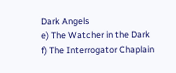Dark Angels
e) The Watcher in the Dark
f) The Interrogator Chaplain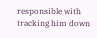responsible with tracking him down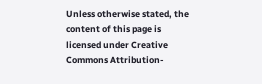Unless otherwise stated, the content of this page is licensed under Creative Commons Attribution-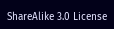ShareAlike 3.0 License